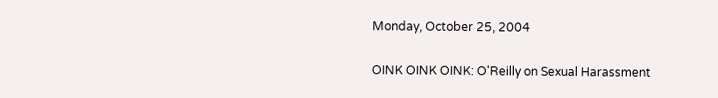Monday, October 25, 2004

OINK OINK OINK: O'Reilly on Sexual Harassment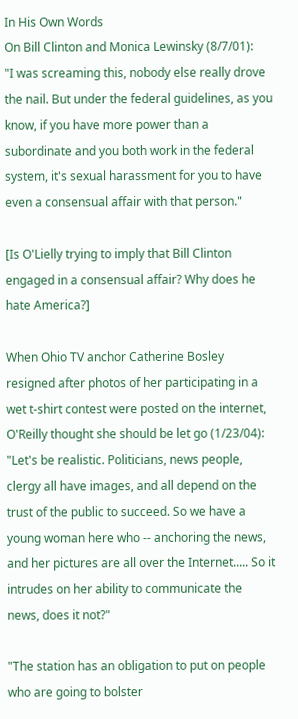In His Own Words
On Bill Clinton and Monica Lewinsky (8/7/01):
"I was screaming this, nobody else really drove the nail. But under the federal guidelines, as you know, if you have more power than a subordinate and you both work in the federal system, it's sexual harassment for you to have even a consensual affair with that person."

[Is O'Lielly trying to imply that Bill Clinton engaged in a consensual affair? Why does he hate America?]

When Ohio TV anchor Catherine Bosley resigned after photos of her participating in a wet t-shirt contest were posted on the internet, O'Reilly thought she should be let go (1/23/04):
"Let's be realistic. Politicians, news people, clergy all have images, and all depend on the trust of the public to succeed. So we have a young woman here who -- anchoring the news, and her pictures are all over the Internet..... So it intrudes on her ability to communicate the news, does it not?"

"The station has an obligation to put on people who are going to bolster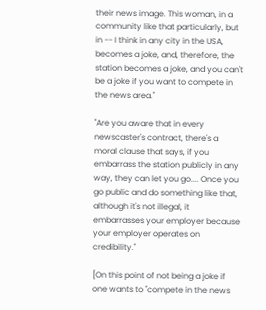their news image. This woman, in a community like that particularly, but in -- I think in any city in the USA, becomes a joke, and, therefore, the station becomes a joke, and you can't be a joke if you want to compete in the news area."

"Are you aware that in every newscaster's contract, there's a moral clause that says, if you embarrass the station publicly in any way, they can let you go.... Once you go public and do something like that, although it's not illegal, it embarrasses your employer because your employer operates on credibility."

[On this point of not being a joke if one wants to "compete in the news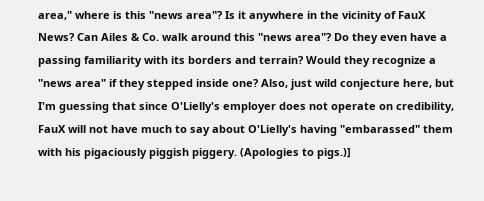area," where is this "news area"? Is it anywhere in the vicinity of FauX News? Can Ailes & Co. walk around this "news area"? Do they even have a passing familiarity with its borders and terrain? Would they recognize a "news area" if they stepped inside one? Also, just wild conjecture here, but I'm guessing that since O'Lielly's employer does not operate on credibility, FauX will not have much to say about O'Lielly's having "embarassed" them with his pigaciously piggish piggery. (Apologies to pigs.)]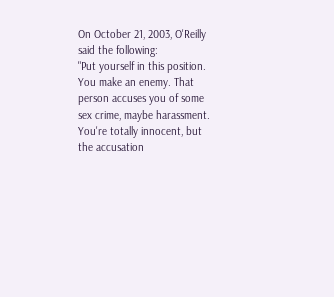On October 21, 2003, O'Reilly said the following:
"Put yourself in this position. You make an enemy. That person accuses you of some sex crime, maybe harassment. You're totally innocent, but the accusation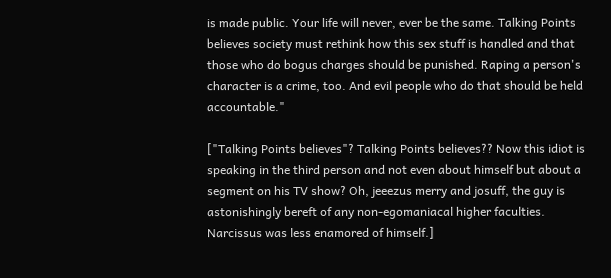is made public. Your life will never, ever be the same. Talking Points believes society must rethink how this sex stuff is handled and that those who do bogus charges should be punished. Raping a person's character is a crime, too. And evil people who do that should be held accountable."

["Talking Points believes"? Talking Points believes?? Now this idiot is speaking in the third person and not even about himself but about a segment on his TV show? Oh, jeeezus merry and josuff, the guy is astonishingly bereft of any non-egomaniacal higher faculties. Narcissus was less enamored of himself.]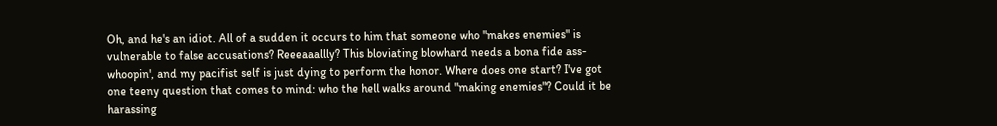Oh, and he's an idiot. All of a sudden it occurs to him that someone who "makes enemies" is vulnerable to false accusations? Reeeaaallly? This bloviating blowhard needs a bona fide ass-whoopin', and my pacifist self is just dying to perform the honor. Where does one start? I've got one teeny question that comes to mind: who the hell walks around "making enemies"? Could it be harassing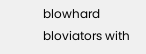blowhard bloviators with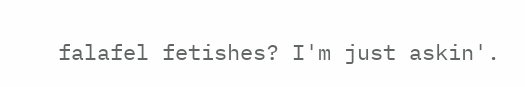falafel fetishes? I'm just askin'.